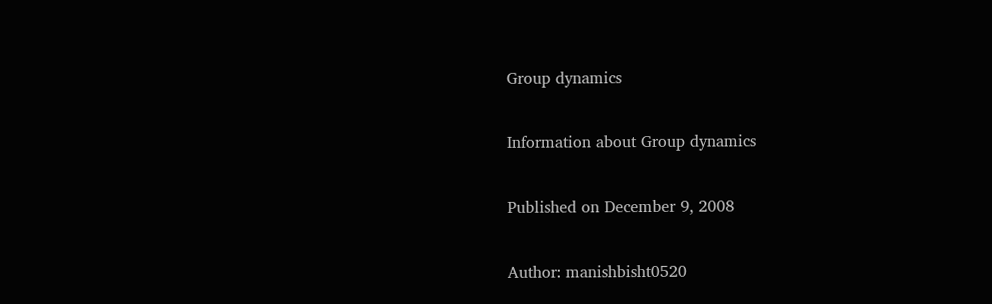Group dynamics

Information about Group dynamics

Published on December 9, 2008

Author: manishbisht0520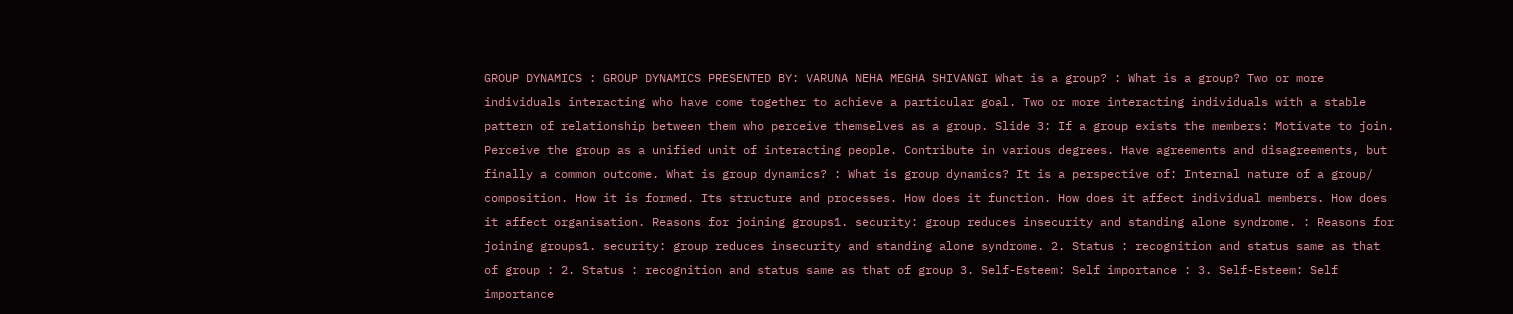GROUP DYNAMICS : GROUP DYNAMICS PRESENTED BY: VARUNA NEHA MEGHA SHIVANGI What is a group? : What is a group? Two or more individuals interacting who have come together to achieve a particular goal. Two or more interacting individuals with a stable pattern of relationship between them who perceive themselves as a group. Slide 3: If a group exists the members: Motivate to join. Perceive the group as a unified unit of interacting people. Contribute in various degrees. Have agreements and disagreements, but finally a common outcome. What is group dynamics? : What is group dynamics? It is a perspective of: Internal nature of a group/ composition. How it is formed. Its structure and processes. How does it function. How does it affect individual members. How does it affect organisation. Reasons for joining groups1. security: group reduces insecurity and standing alone syndrome. : Reasons for joining groups1. security: group reduces insecurity and standing alone syndrome. 2. Status : recognition and status same as that of group : 2. Status : recognition and status same as that of group 3. Self-Esteem: Self importance : 3. Self-Esteem: Self importance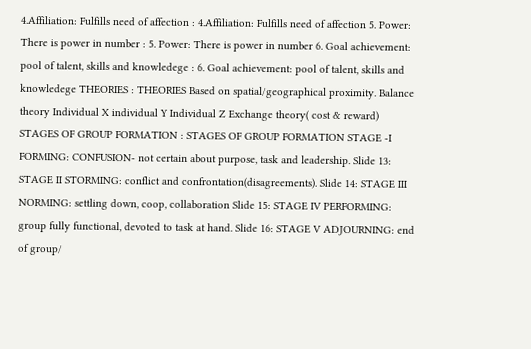4.Affiliation: Fulfills need of affection : 4.Affiliation: Fulfills need of affection 5. Power: There is power in number : 5. Power: There is power in number 6. Goal achievement: pool of talent, skills and knowledege : 6. Goal achievement: pool of talent, skills and knowledege THEORIES : THEORIES Based on spatial/geographical proximity. Balance theory Individual X individual Y Individual Z Exchange theory( cost & reward) STAGES OF GROUP FORMATION : STAGES OF GROUP FORMATION STAGE -I FORMING: CONFUSION- not certain about purpose, task and leadership. Slide 13: STAGE II STORMING: conflict and confrontation(disagreements). Slide 14: STAGE III NORMING: settling down, coop, collaboration Slide 15: STAGE IV PERFORMING: group fully functional, devoted to task at hand. Slide 16: STAGE V ADJOURNING: end of group/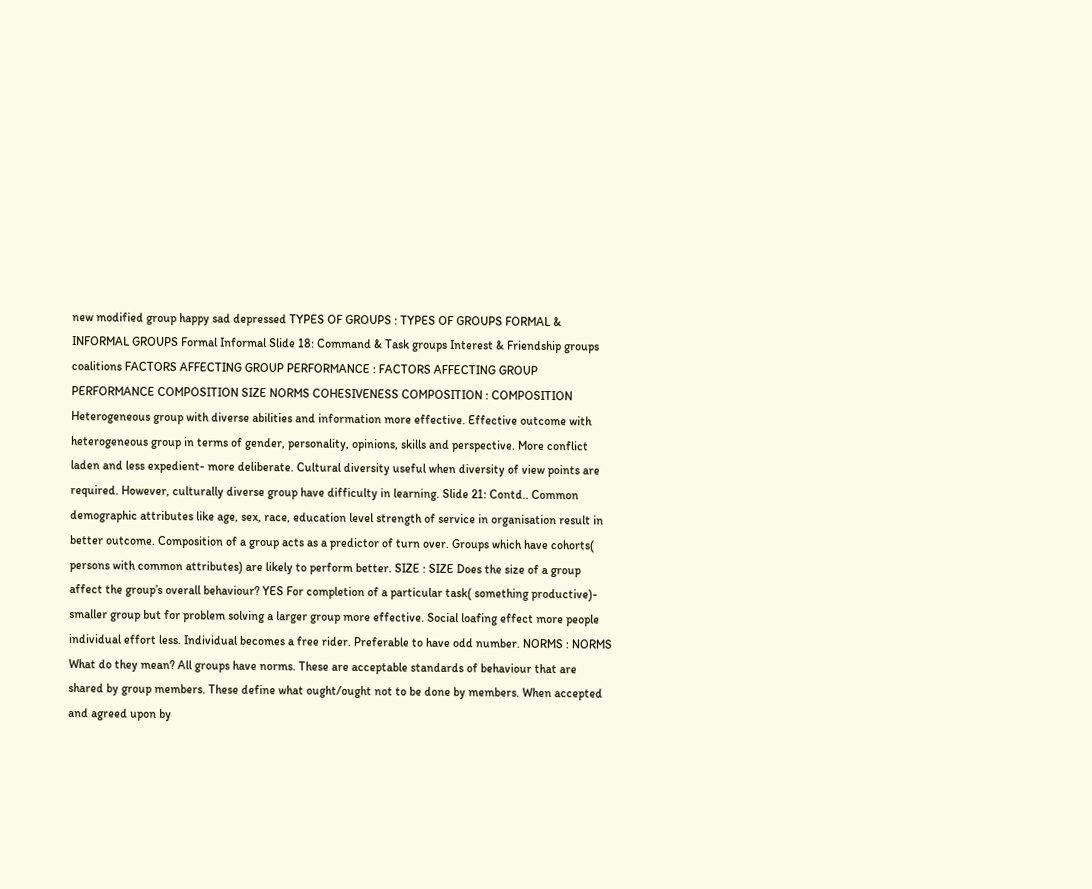new modified group happy sad depressed TYPES OF GROUPS : TYPES OF GROUPS FORMAL & INFORMAL GROUPS Formal Informal Slide 18: Command & Task groups Interest & Friendship groups coalitions FACTORS AFFECTING GROUP PERFORMANCE : FACTORS AFFECTING GROUP PERFORMANCE COMPOSITION SIZE NORMS COHESIVENESS COMPOSITION : COMPOSITION Heterogeneous group with diverse abilities and information more effective. Effective outcome with heterogeneous group in terms of gender, personality, opinions, skills and perspective. More conflict laden and less expedient- more deliberate. Cultural diversity useful when diversity of view points are required. However, culturally diverse group have difficulty in learning. Slide 21: Contd.. Common demographic attributes like age, sex, race, education level strength of service in organisation result in better outcome. Composition of a group acts as a predictor of turn over. Groups which have cohorts( persons with common attributes) are likely to perform better. SIZE : SIZE Does the size of a group affect the group’s overall behaviour? YES For completion of a particular task( something productive)- smaller group but for problem solving a larger group more effective. Social loafing effect more people individual effort less. Individual becomes a free rider. Preferable to have odd number. NORMS : NORMS What do they mean? All groups have norms. These are acceptable standards of behaviour that are shared by group members. These define what ought/ought not to be done by members. When accepted and agreed upon by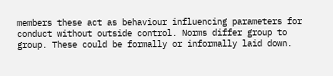members these act as behaviour influencing parameters for conduct without outside control. Norms differ group to group. These could be formally or informally laid down.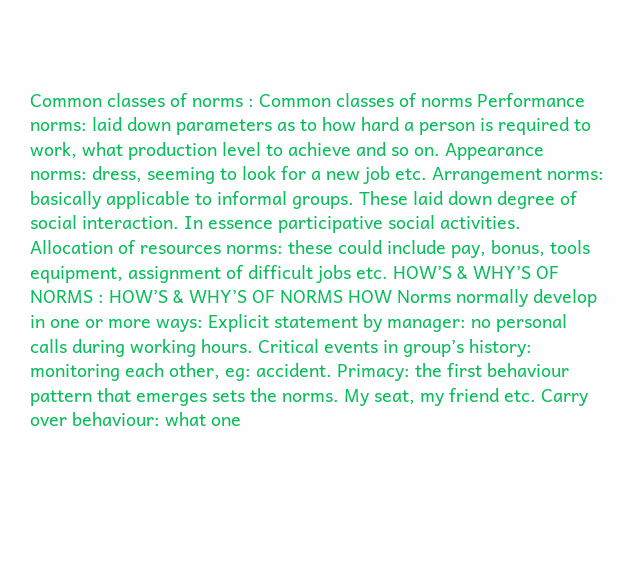Common classes of norms : Common classes of norms Performance norms: laid down parameters as to how hard a person is required to work, what production level to achieve and so on. Appearance norms: dress, seeming to look for a new job etc. Arrangement norms: basically applicable to informal groups. These laid down degree of social interaction. In essence participative social activities. Allocation of resources norms: these could include pay, bonus, tools equipment, assignment of difficult jobs etc. HOW’S & WHY’S OF NORMS : HOW’S & WHY’S OF NORMS HOW Norms normally develop in one or more ways: Explicit statement by manager: no personal calls during working hours. Critical events in group’s history: monitoring each other, eg: accident. Primacy: the first behaviour pattern that emerges sets the norms. My seat, my friend etc. Carry over behaviour: what one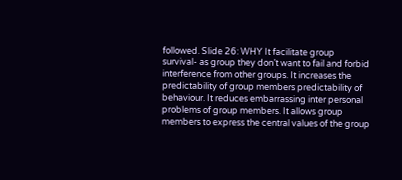followed. Slide 26: WHY It facilitate group survival- as group they don’t want to fail and forbid interference from other groups. It increases the predictability of group members predictability of behaviour. It reduces embarrassing inter personal problems of group members. It allows group members to express the central values of the group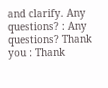and clarify. Any questions? : Any questions? Thank you : Thank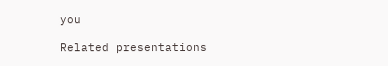you

Related presentations